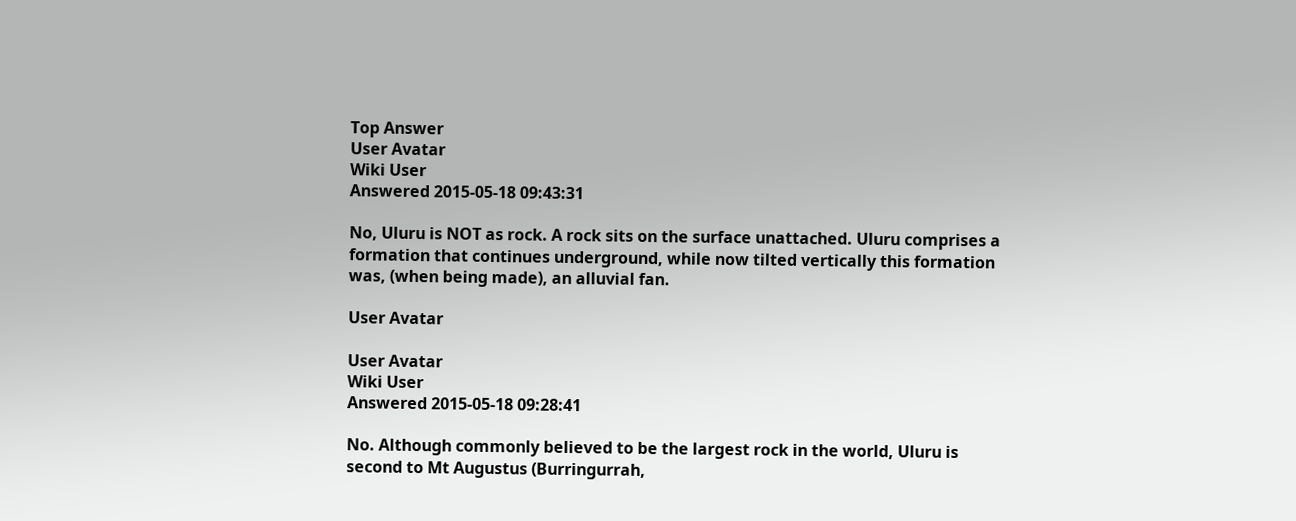Top Answer
User Avatar
Wiki User
Answered 2015-05-18 09:43:31

No, Uluru is NOT as rock. A rock sits on the surface unattached. Uluru comprises a formation that continues underground, while now tilted vertically this formation was, (when being made), an alluvial fan.

User Avatar

User Avatar
Wiki User
Answered 2015-05-18 09:28:41

No. Although commonly believed to be the largest rock in the world, Uluru is second to Mt Augustus (Burringurrah,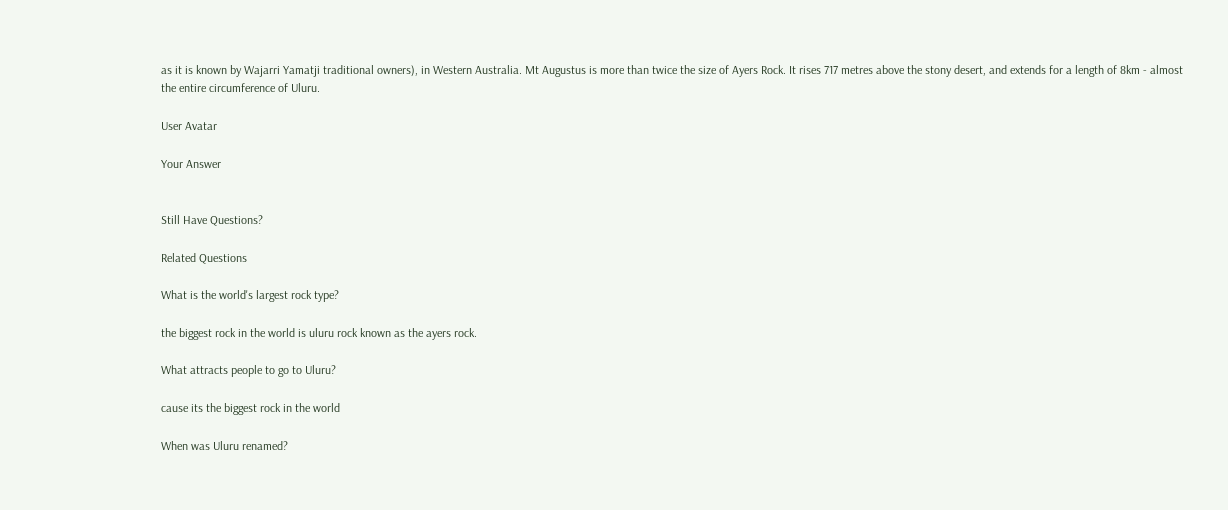as it is known by Wajarri Yamatji traditional owners), in Western Australia. Mt Augustus is more than twice the size of Ayers Rock. It rises 717 metres above the stony desert, and extends for a length of 8km - almost the entire circumference of Uluru.

User Avatar

Your Answer


Still Have Questions?

Related Questions

What is the world's largest rock type?

the biggest rock in the world is uluru rock known as the ayers rock.

What attracts people to go to Uluru?

cause its the biggest rock in the world

When was Uluru renamed?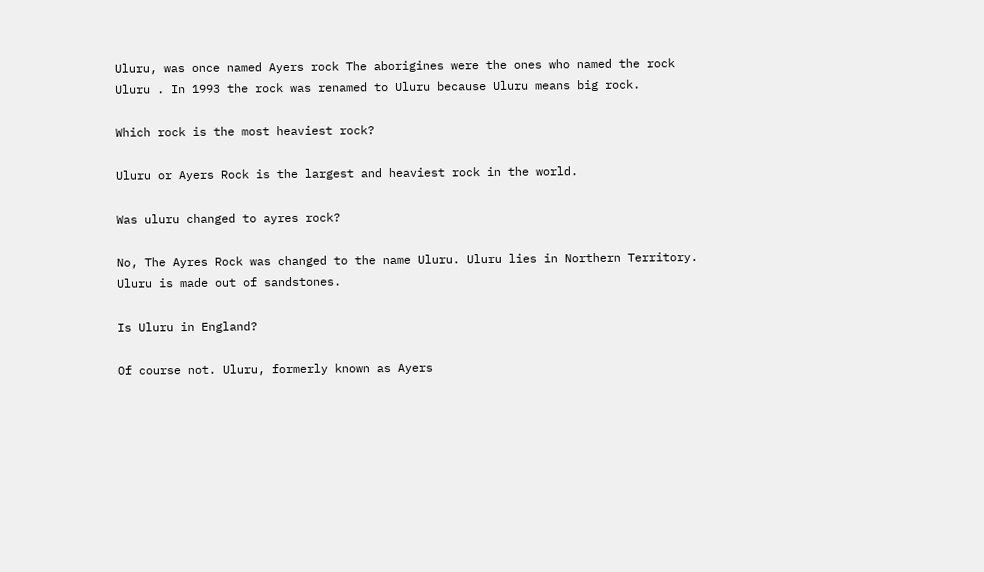Uluru, was once named Ayers rock The aborigines were the ones who named the rock Uluru . In 1993 the rock was renamed to Uluru because Uluru means big rock.

Which rock is the most heaviest rock?

Uluru or Ayers Rock is the largest and heaviest rock in the world.

Was uluru changed to ayres rock?

No, The Ayres Rock was changed to the name Uluru. Uluru lies in Northern Territory. Uluru is made out of sandstones.

Is Uluru in England?

Of course not. Uluru, formerly known as Ayers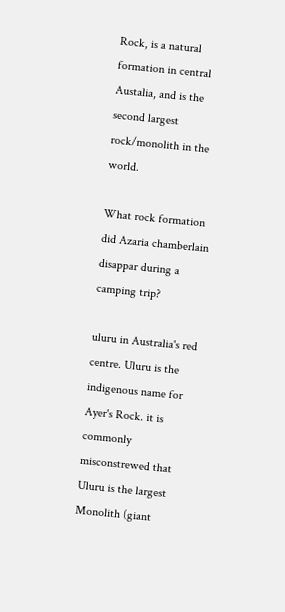Rock, is a natural formation in central Austalia, and is the second largest rock/monolith in the world.

What rock formation did Azaria chamberlain disappar during a camping trip?

uluru in Australia's red centre. Uluru is the indigenous name for Ayer's Rock. it is commonly misconstrewed that Uluru is the largest Monolith (giant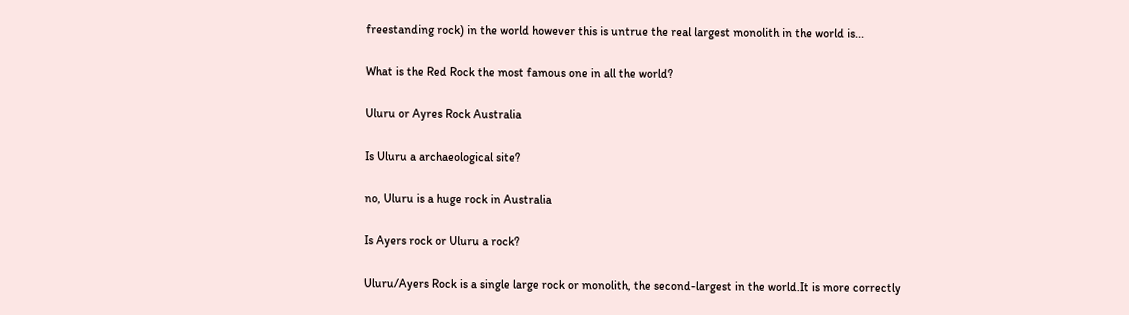freestanding rock) in the world however this is untrue the real largest monolith in the world is...

What is the Red Rock the most famous one in all the world?

Uluru or Ayres Rock Australia

Is Uluru a archaeological site?

no, Uluru is a huge rock in Australia

Is Ayers rock or Uluru a rock?

Uluru/Ayers Rock is a single large rock or monolith, the second-largest in the world.It is more correctly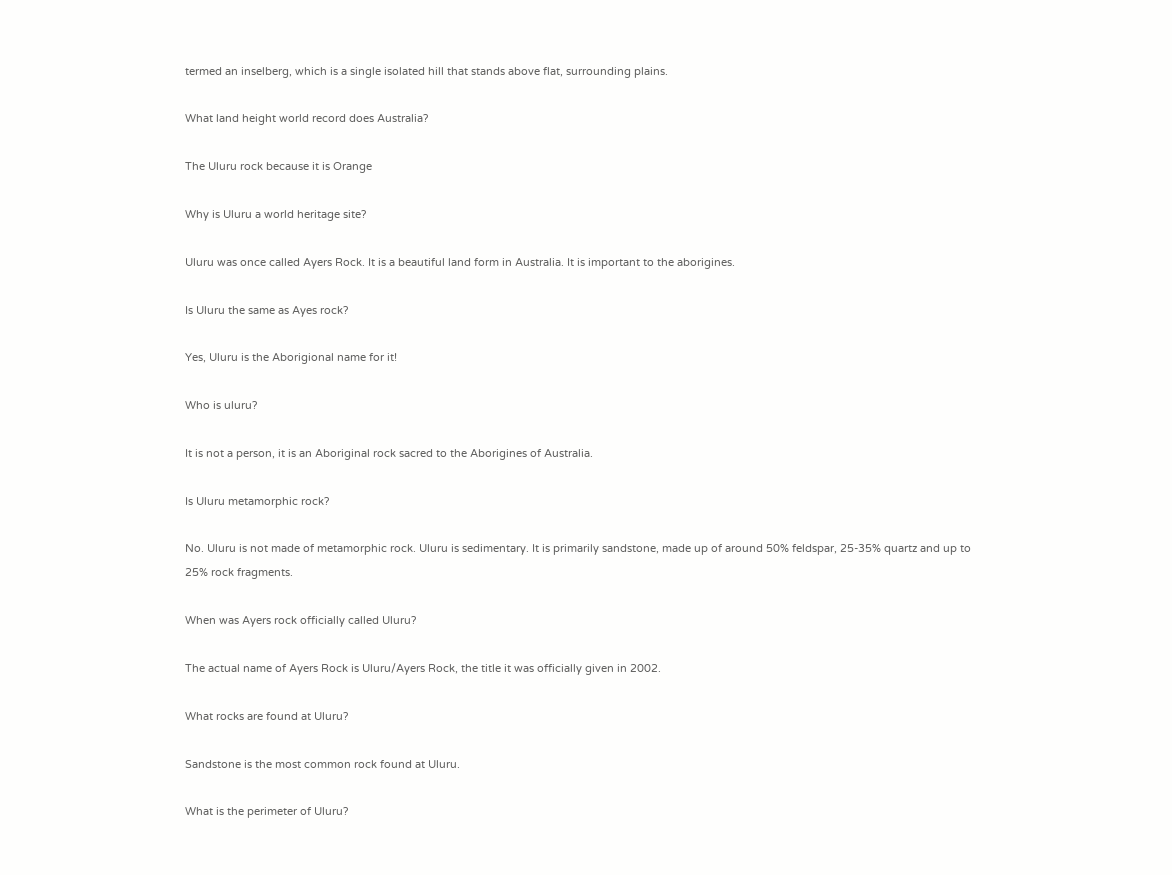termed an inselberg, which is a single isolated hill that stands above flat, surrounding plains.

What land height world record does Australia?

The Uluru rock because it is Orange

Why is Uluru a world heritage site?

Uluru was once called Ayers Rock. It is a beautiful land form in Australia. It is important to the aborigines.

Is Uluru the same as Ayes rock?

Yes, Uluru is the Aborigional name for it!

Who is uluru?

It is not a person, it is an Aboriginal rock sacred to the Aborigines of Australia.

Is Uluru metamorphic rock?

No. Uluru is not made of metamorphic rock. Uluru is sedimentary. It is primarily sandstone, made up of around 50% feldspar, 25-35% quartz and up to 25% rock fragments.

When was Ayers rock officially called Uluru?

The actual name of Ayers Rock is Uluru/Ayers Rock, the title it was officially given in 2002.

What rocks are found at Uluru?

Sandstone is the most common rock found at Uluru.

What is the perimeter of Uluru?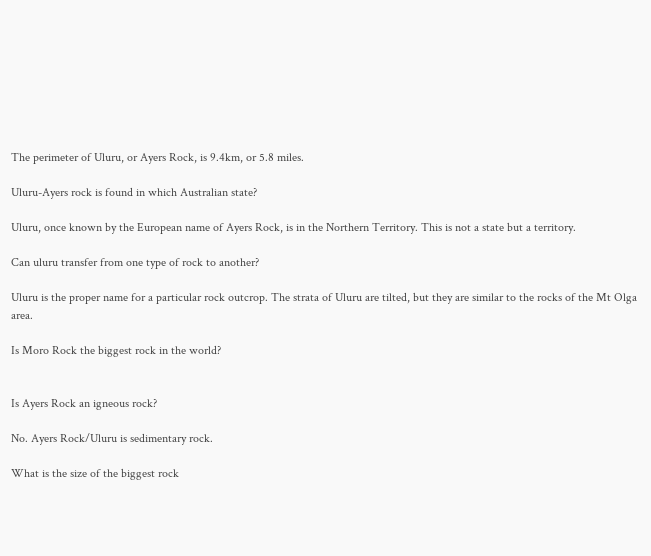The perimeter of Uluru, or Ayers Rock, is 9.4km, or 5.8 miles.

Uluru-Ayers rock is found in which Australian state?

Uluru, once known by the European name of Ayers Rock, is in the Northern Territory. This is not a state but a territory.

Can uluru transfer from one type of rock to another?

Uluru is the proper name for a particular rock outcrop. The strata of Uluru are tilted, but they are similar to the rocks of the Mt Olga area.

Is Moro Rock the biggest rock in the world?


Is Ayers Rock an igneous rock?

No. Ayers Rock/Uluru is sedimentary rock.

What is the size of the biggest rock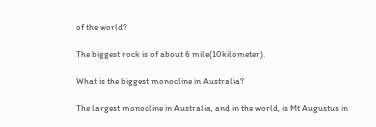of the world?

The biggest rock is of about 6 mile(10kilometer).

What is the biggest monocline in Australia?

The largest monocline in Australia, and in the world, is Mt Augustus in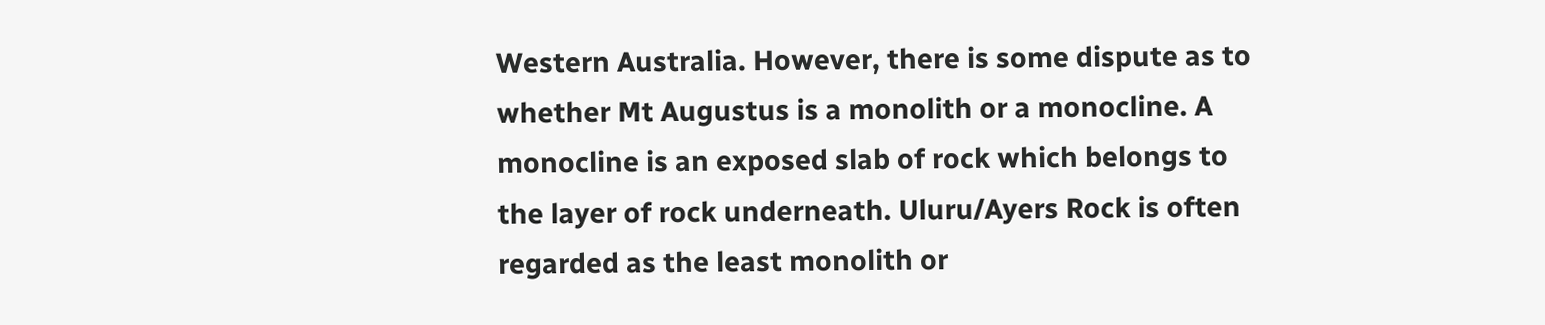Western Australia. However, there is some dispute as to whether Mt Augustus is a monolith or a monocline. A monocline is an exposed slab of rock which belongs to the layer of rock underneath. Uluru/Ayers Rock is often regarded as the least monolith or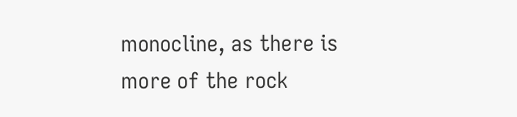monocline, as there is more of the rock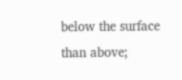below the surface than above;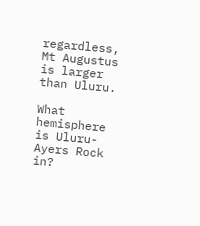regardless, Mt Augustus is larger than Uluru.

What hemisphere is Uluru-Ayers Rock in?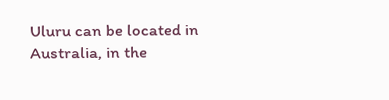Uluru can be located in Australia, in the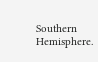Southern Hemisphere.